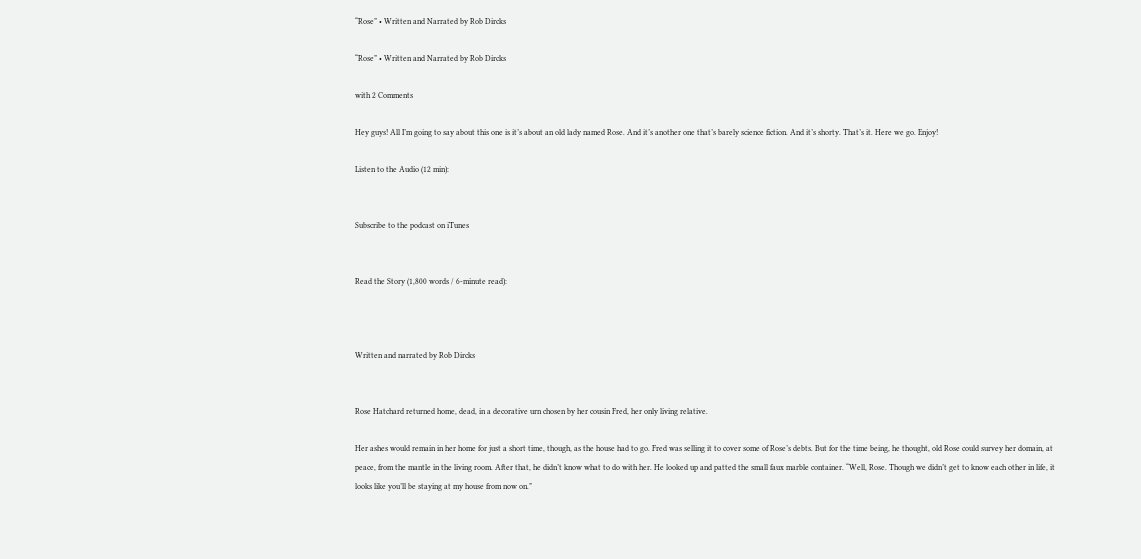“Rose” • Written and Narrated by Rob Dircks

“Rose” • Written and Narrated by Rob Dircks

with 2 Comments

Hey guys! All I’m going to say about this one is it’s about an old lady named Rose. And it’s another one that’s barely science fiction. And it’s shorty. That’s it. Here we go. Enjoy!

Listen to the Audio (12 min):


Subscribe to the podcast on iTunes


Read the Story (1,800 words / 6-minute read):



Written and narrated by Rob Dircks


Rose Hatchard returned home, dead, in a decorative urn chosen by her cousin Fred, her only living relative.

Her ashes would remain in her home for just a short time, though, as the house had to go. Fred was selling it to cover some of Rose’s debts. But for the time being, he thought, old Rose could survey her domain, at peace, from the mantle in the living room. After that, he didn’t know what to do with her. He looked up and patted the small faux marble container. “Well, Rose. Though we didn’t get to know each other in life, it looks like you’ll be staying at my house from now on.”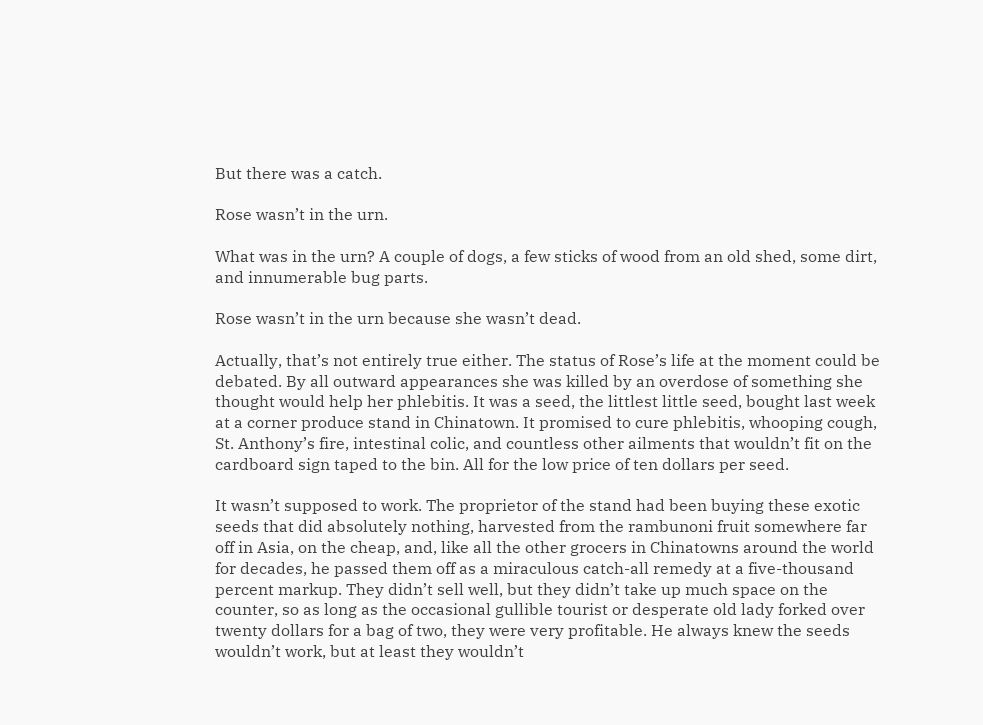But there was a catch.

Rose wasn’t in the urn.

What was in the urn? A couple of dogs, a few sticks of wood from an old shed, some dirt, and innumerable bug parts.

Rose wasn’t in the urn because she wasn’t dead.

Actually, that’s not entirely true either. The status of Rose’s life at the moment could be debated. By all outward appearances she was killed by an overdose of something she thought would help her phlebitis. It was a seed, the littlest little seed, bought last week at a corner produce stand in Chinatown. It promised to cure phlebitis, whooping cough, St. Anthony’s fire, intestinal colic, and countless other ailments that wouldn’t fit on the cardboard sign taped to the bin. All for the low price of ten dollars per seed.

It wasn’t supposed to work. The proprietor of the stand had been buying these exotic seeds that did absolutely nothing, harvested from the rambunoni fruit somewhere far off in Asia, on the cheap, and, like all the other grocers in Chinatowns around the world for decades, he passed them off as a miraculous catch-all remedy at a five-thousand percent markup. They didn’t sell well, but they didn’t take up much space on the counter, so as long as the occasional gullible tourist or desperate old lady forked over twenty dollars for a bag of two, they were very profitable. He always knew the seeds wouldn’t work, but at least they wouldn’t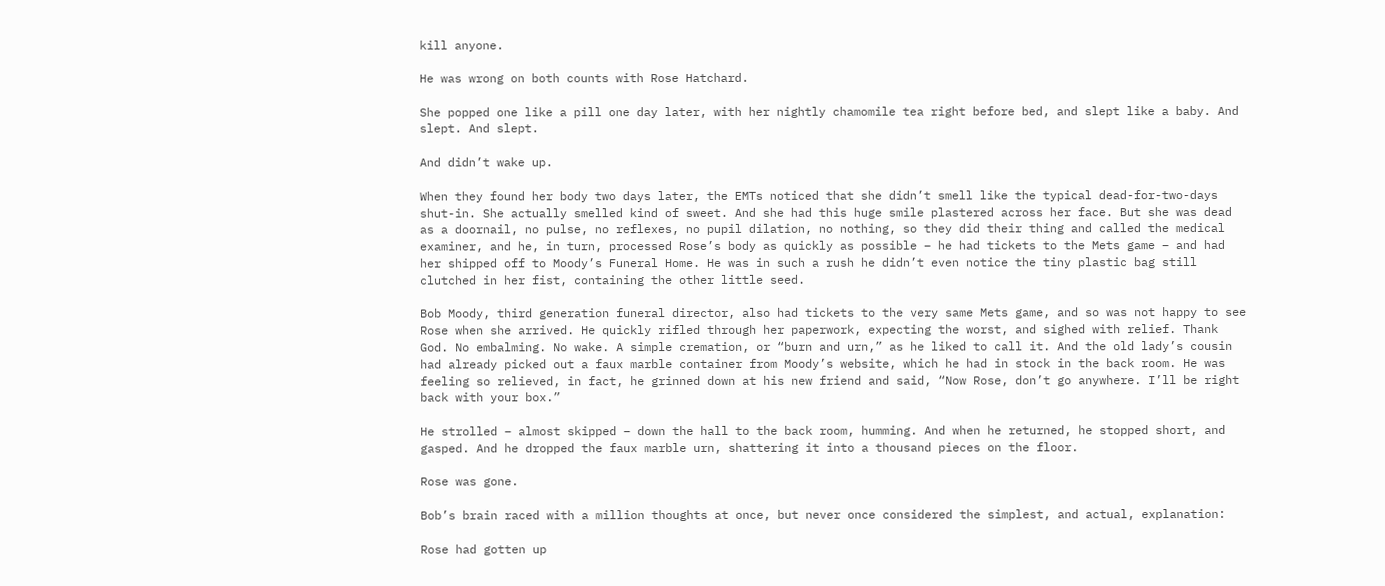kill anyone.

He was wrong on both counts with Rose Hatchard.

She popped one like a pill one day later, with her nightly chamomile tea right before bed, and slept like a baby. And slept. And slept.

And didn’t wake up.

When they found her body two days later, the EMTs noticed that she didn’t smell like the typical dead-for-two-days shut-in. She actually smelled kind of sweet. And she had this huge smile plastered across her face. But she was dead as a doornail, no pulse, no reflexes, no pupil dilation, no nothing, so they did their thing and called the medical examiner, and he, in turn, processed Rose’s body as quickly as possible – he had tickets to the Mets game – and had her shipped off to Moody’s Funeral Home. He was in such a rush he didn’t even notice the tiny plastic bag still clutched in her fist, containing the other little seed.

Bob Moody, third generation funeral director, also had tickets to the very same Mets game, and so was not happy to see Rose when she arrived. He quickly rifled through her paperwork, expecting the worst, and sighed with relief. Thank God. No embalming. No wake. A simple cremation, or “burn and urn,” as he liked to call it. And the old lady’s cousin had already picked out a faux marble container from Moody’s website, which he had in stock in the back room. He was feeling so relieved, in fact, he grinned down at his new friend and said, “Now Rose, don’t go anywhere. I’ll be right back with your box.”

He strolled – almost skipped – down the hall to the back room, humming. And when he returned, he stopped short, and gasped. And he dropped the faux marble urn, shattering it into a thousand pieces on the floor.

Rose was gone.

Bob’s brain raced with a million thoughts at once, but never once considered the simplest, and actual, explanation:

Rose had gotten up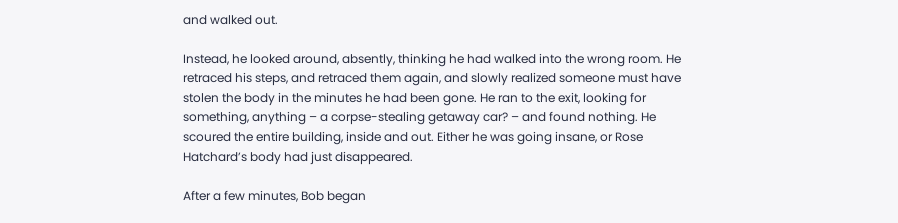and walked out.

Instead, he looked around, absently, thinking he had walked into the wrong room. He retraced his steps, and retraced them again, and slowly realized someone must have stolen the body in the minutes he had been gone. He ran to the exit, looking for something, anything – a corpse-stealing getaway car? – and found nothing. He scoured the entire building, inside and out. Either he was going insane, or Rose Hatchard’s body had just disappeared.

After a few minutes, Bob began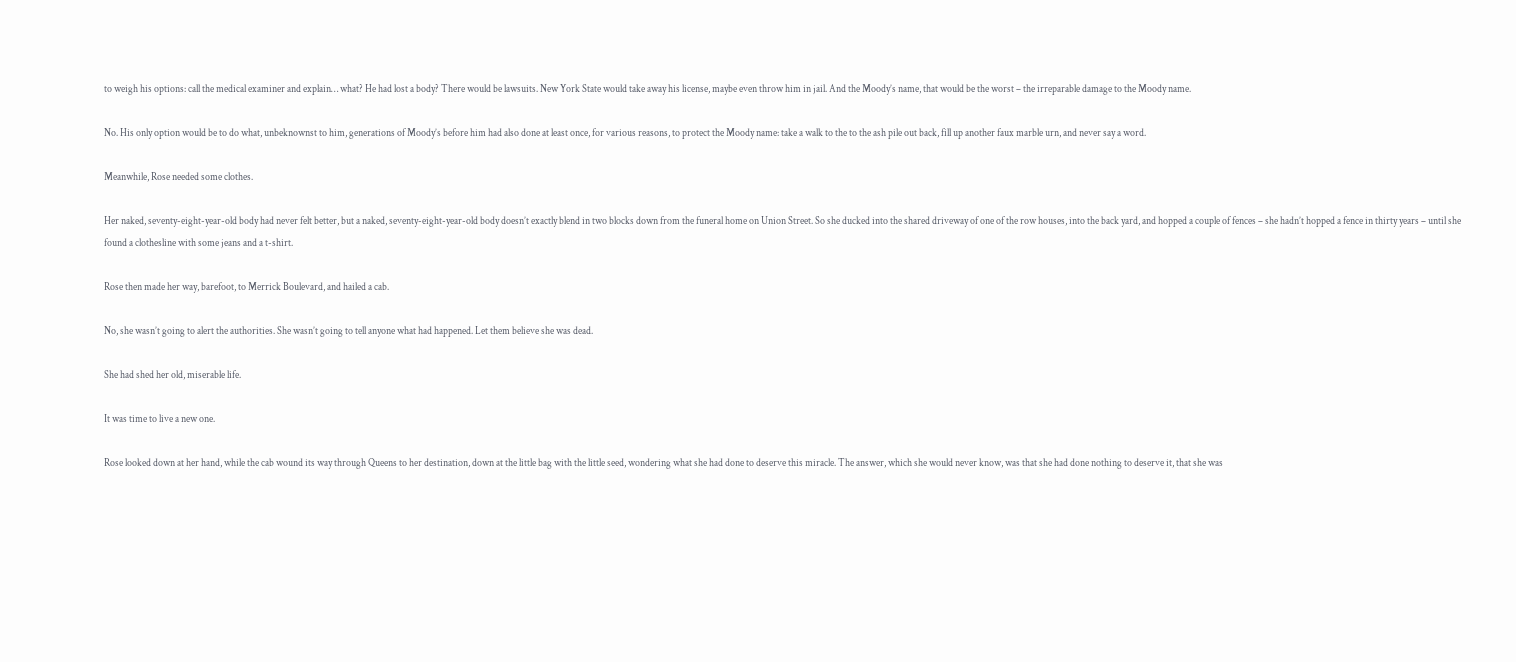to weigh his options: call the medical examiner and explain… what? He had lost a body? There would be lawsuits. New York State would take away his license, maybe even throw him in jail. And the Moody’s name, that would be the worst – the irreparable damage to the Moody name.

No. His only option would be to do what, unbeknownst to him, generations of Moody’s before him had also done at least once, for various reasons, to protect the Moody name: take a walk to the to the ash pile out back, fill up another faux marble urn, and never say a word.

Meanwhile, Rose needed some clothes.

Her naked, seventy-eight-year-old body had never felt better, but a naked, seventy-eight-year-old body doesn’t exactly blend in two blocks down from the funeral home on Union Street. So she ducked into the shared driveway of one of the row houses, into the back yard, and hopped a couple of fences – she hadn’t hopped a fence in thirty years – until she found a clothesline with some jeans and a t-shirt.

Rose then made her way, barefoot, to Merrick Boulevard, and hailed a cab.

No, she wasn’t going to alert the authorities. She wasn’t going to tell anyone what had happened. Let them believe she was dead.

She had shed her old, miserable life.

It was time to live a new one.

Rose looked down at her hand, while the cab wound its way through Queens to her destination, down at the little bag with the little seed, wondering what she had done to deserve this miracle. The answer, which she would never know, was that she had done nothing to deserve it, that she was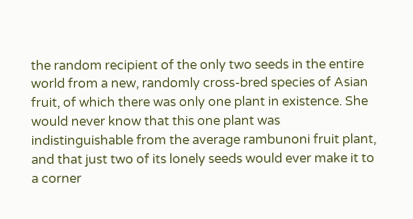the random recipient of the only two seeds in the entire world from a new, randomly cross-bred species of Asian fruit, of which there was only one plant in existence. She would never know that this one plant was indistinguishable from the average rambunoni fruit plant, and that just two of its lonely seeds would ever make it to a corner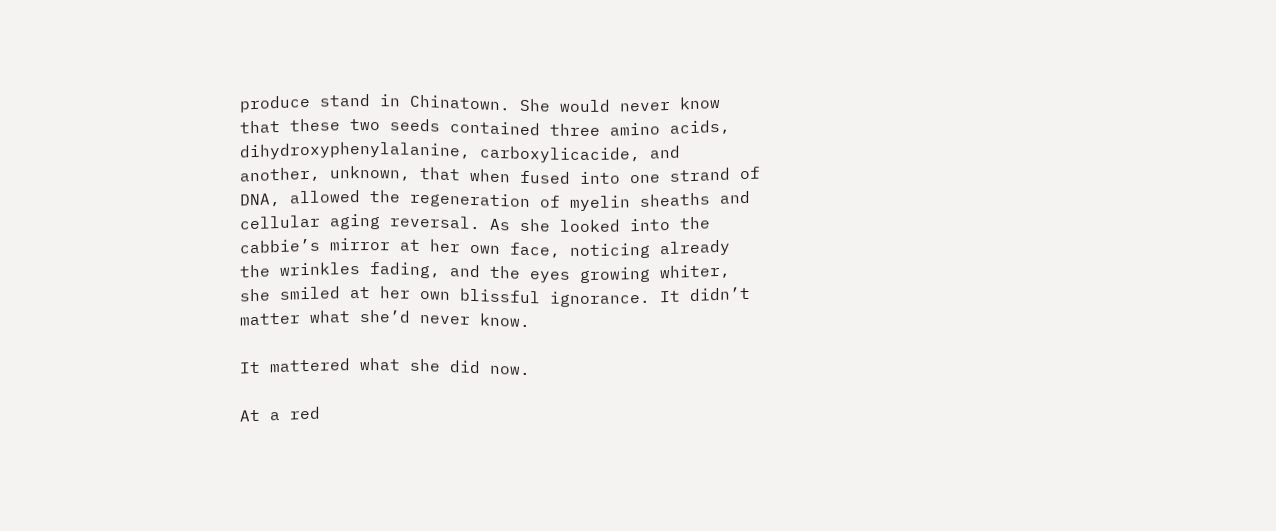produce stand in Chinatown. She would never know that these two seeds contained three amino acids, dihydroxyphenylalanine, carboxylicacide, and another, unknown, that when fused into one strand of DNA, allowed the regeneration of myelin sheaths and cellular aging reversal. As she looked into the cabbie’s mirror at her own face, noticing already the wrinkles fading, and the eyes growing whiter, she smiled at her own blissful ignorance. It didn’t matter what she’d never know.

It mattered what she did now.

At a red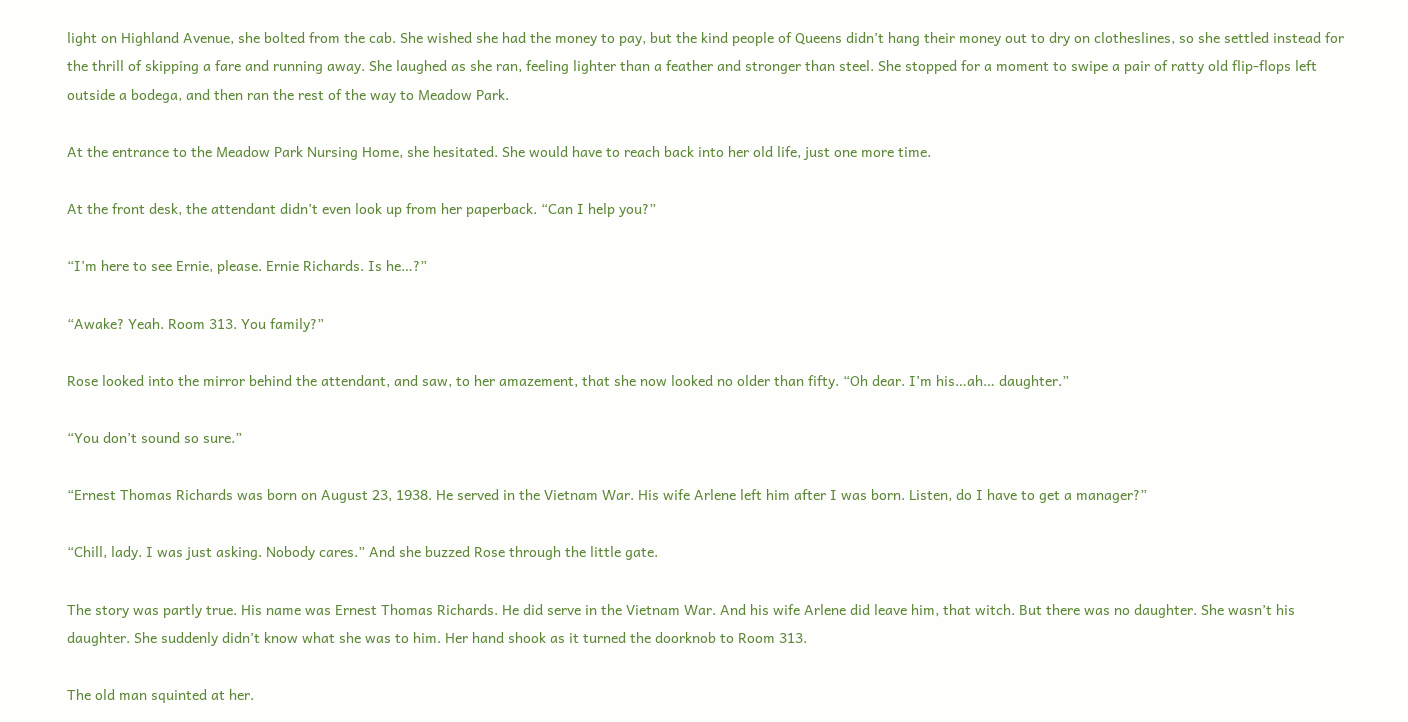light on Highland Avenue, she bolted from the cab. She wished she had the money to pay, but the kind people of Queens didn’t hang their money out to dry on clotheslines, so she settled instead for the thrill of skipping a fare and running away. She laughed as she ran, feeling lighter than a feather and stronger than steel. She stopped for a moment to swipe a pair of ratty old flip-flops left outside a bodega, and then ran the rest of the way to Meadow Park.

At the entrance to the Meadow Park Nursing Home, she hesitated. She would have to reach back into her old life, just one more time.

At the front desk, the attendant didn’t even look up from her paperback. “Can I help you?”

“I’m here to see Ernie, please. Ernie Richards. Is he…?”

“Awake? Yeah. Room 313. You family?”

Rose looked into the mirror behind the attendant, and saw, to her amazement, that she now looked no older than fifty. “Oh dear. I’m his…ah… daughter.”

“You don’t sound so sure.”

“Ernest Thomas Richards was born on August 23, 1938. He served in the Vietnam War. His wife Arlene left him after I was born. Listen, do I have to get a manager?”

“Chill, lady. I was just asking. Nobody cares.” And she buzzed Rose through the little gate.

The story was partly true. His name was Ernest Thomas Richards. He did serve in the Vietnam War. And his wife Arlene did leave him, that witch. But there was no daughter. She wasn’t his daughter. She suddenly didn’t know what she was to him. Her hand shook as it turned the doorknob to Room 313.

The old man squinted at her.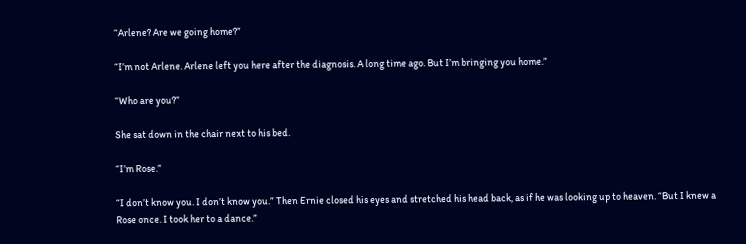“Arlene? Are we going home?”

“I’m not Arlene. Arlene left you here after the diagnosis. A long time ago. But I’m bringing you home.”

“Who are you?”

She sat down in the chair next to his bed.

“I’m Rose.”

“I don’t know you. I don’t know you.” Then Ernie closed his eyes and stretched his head back, as if he was looking up to heaven. “But I knew a Rose once. I took her to a dance.”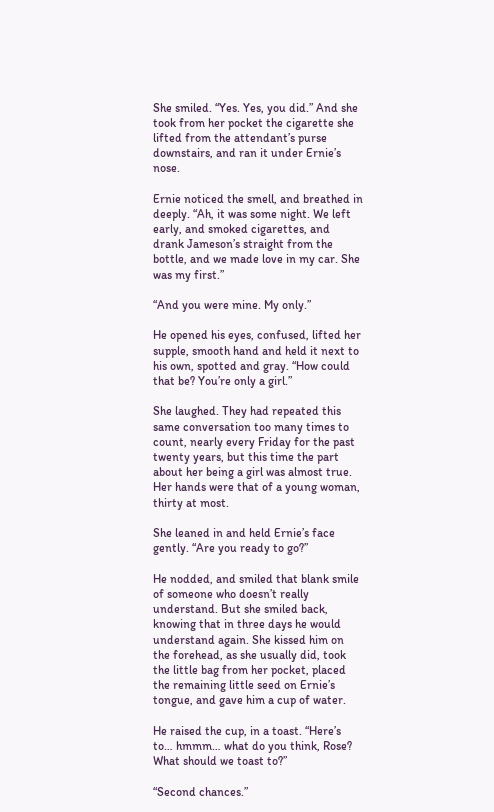She smiled. “Yes. Yes, you did.” And she took from her pocket the cigarette she lifted from the attendant’s purse downstairs, and ran it under Ernie’s nose.

Ernie noticed the smell, and breathed in deeply. “Ah, it was some night. We left early, and smoked cigarettes, and drank Jameson’s straight from the bottle, and we made love in my car. She was my first.”

“And you were mine. My only.”

He opened his eyes, confused, lifted her supple, smooth hand and held it next to his own, spotted and gray. “How could that be? You’re only a girl.”

She laughed. They had repeated this same conversation too many times to count, nearly every Friday for the past twenty years, but this time the part about her being a girl was almost true. Her hands were that of a young woman, thirty at most.

She leaned in and held Ernie’s face gently. “Are you ready to go?”

He nodded, and smiled that blank smile of someone who doesn’t really understand. But she smiled back, knowing that in three days he would understand again. She kissed him on the forehead, as she usually did, took the little bag from her pocket, placed the remaining little seed on Ernie’s tongue, and gave him a cup of water.

He raised the cup, in a toast. “Here’s to… hmmm… what do you think, Rose? What should we toast to?”

“Second chances.”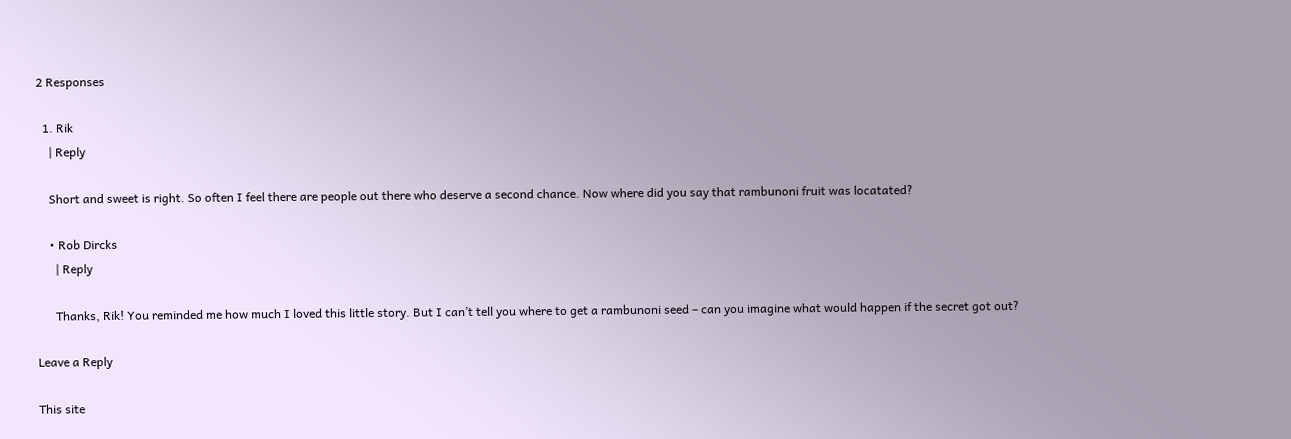2 Responses

  1. Rik
    | Reply

    Short and sweet is right. So often I feel there are people out there who deserve a second chance. Now where did you say that rambunoni fruit was locatated?

    • Rob Dircks
      | Reply

      Thanks, Rik! You reminded me how much I loved this little story. But I can’t tell you where to get a rambunoni seed – can you imagine what would happen if the secret got out?

Leave a Reply

This site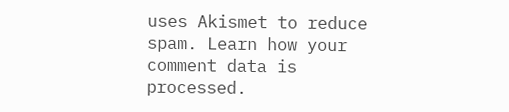uses Akismet to reduce spam. Learn how your comment data is processed.